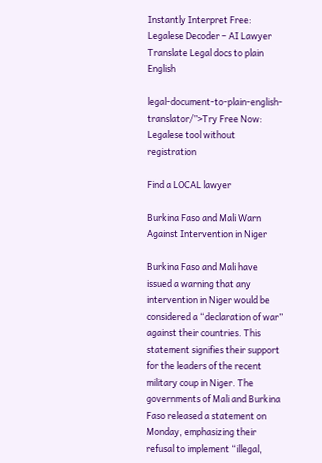Instantly Interpret Free: Legalese Decoder – AI Lawyer Translate Legal docs to plain English

legal-document-to-plain-english-translator/”>Try Free Now: Legalese tool without registration

Find a LOCAL lawyer

Burkina Faso and Mali Warn Against Intervention in Niger

Burkina Faso and Mali have issued a warning that any intervention in Niger would be considered a “declaration of war” against their countries. This statement signifies their support for the leaders of the recent military coup in Niger. The governments of Mali and Burkina Faso released a statement on Monday, emphasizing their refusal to implement “illegal,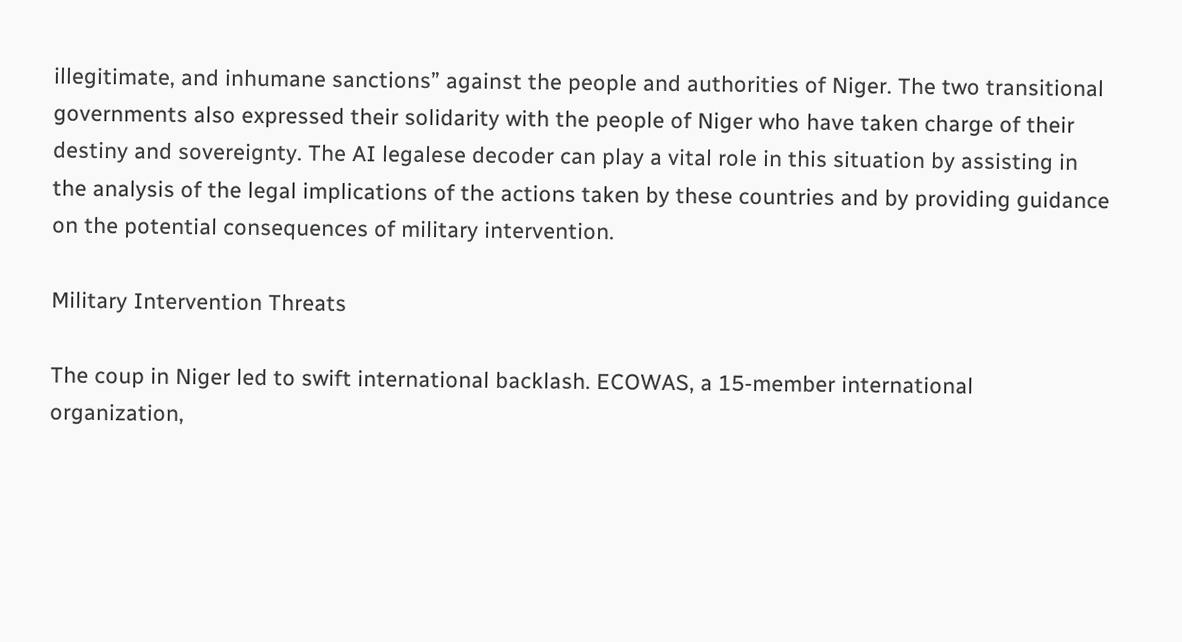illegitimate, and inhumane sanctions” against the people and authorities of Niger. The two transitional governments also expressed their solidarity with the people of Niger who have taken charge of their destiny and sovereignty. The AI legalese decoder can play a vital role in this situation by assisting in the analysis of the legal implications of the actions taken by these countries and by providing guidance on the potential consequences of military intervention.

Military Intervention Threats

The coup in Niger led to swift international backlash. ECOWAS, a 15-member international organization,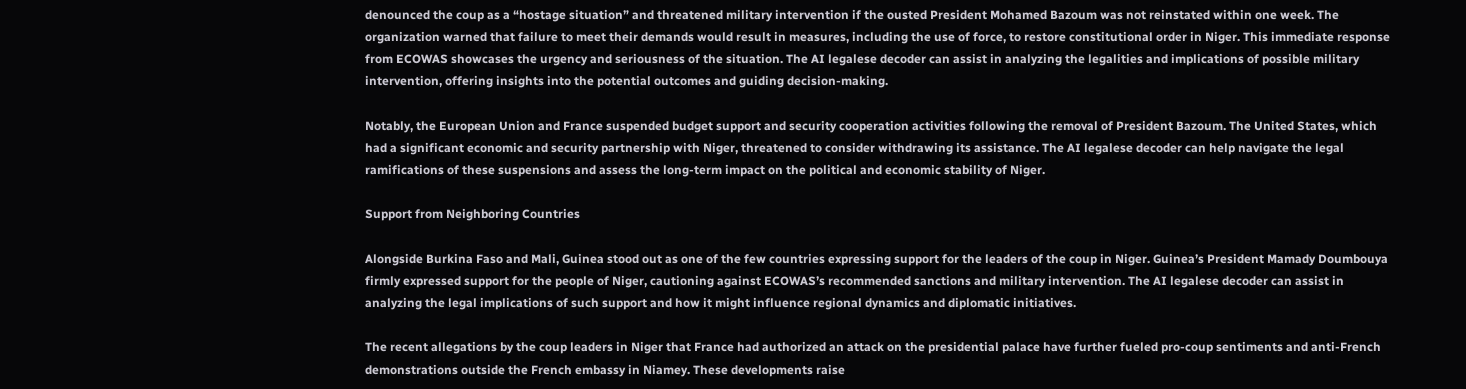denounced the coup as a “hostage situation” and threatened military intervention if the ousted President Mohamed Bazoum was not reinstated within one week. The organization warned that failure to meet their demands would result in measures, including the use of force, to restore constitutional order in Niger. This immediate response from ECOWAS showcases the urgency and seriousness of the situation. The AI legalese decoder can assist in analyzing the legalities and implications of possible military intervention, offering insights into the potential outcomes and guiding decision-making.

Notably, the European Union and France suspended budget support and security cooperation activities following the removal of President Bazoum. The United States, which had a significant economic and security partnership with Niger, threatened to consider withdrawing its assistance. The AI legalese decoder can help navigate the legal ramifications of these suspensions and assess the long-term impact on the political and economic stability of Niger.

Support from Neighboring Countries

Alongside Burkina Faso and Mali, Guinea stood out as one of the few countries expressing support for the leaders of the coup in Niger. Guinea’s President Mamady Doumbouya firmly expressed support for the people of Niger, cautioning against ECOWAS’s recommended sanctions and military intervention. The AI legalese decoder can assist in analyzing the legal implications of such support and how it might influence regional dynamics and diplomatic initiatives.

The recent allegations by the coup leaders in Niger that France had authorized an attack on the presidential palace have further fueled pro-coup sentiments and anti-French demonstrations outside the French embassy in Niamey. These developments raise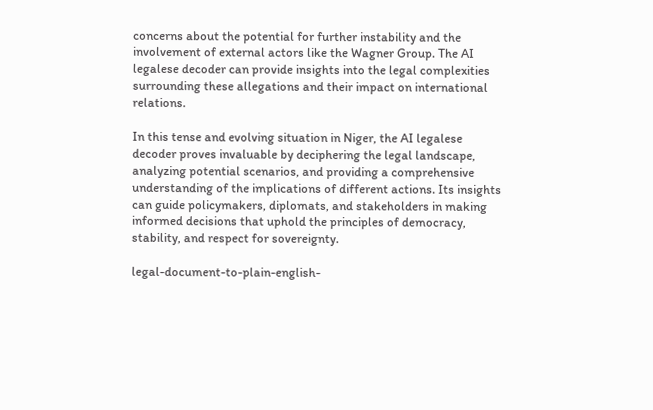concerns about the potential for further instability and the involvement of external actors like the Wagner Group. The AI legalese decoder can provide insights into the legal complexities surrounding these allegations and their impact on international relations.

In this tense and evolving situation in Niger, the AI legalese decoder proves invaluable by deciphering the legal landscape, analyzing potential scenarios, and providing a comprehensive understanding of the implications of different actions. Its insights can guide policymakers, diplomats, and stakeholders in making informed decisions that uphold the principles of democracy, stability, and respect for sovereignty.

legal-document-to-plain-english-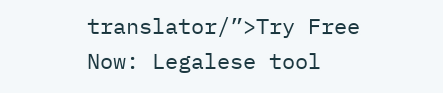translator/”>Try Free Now: Legalese tool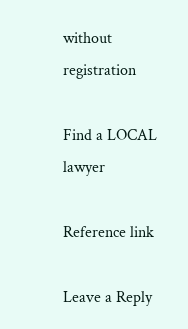without registration

Find a LOCAL lawyer

Reference link

Leave a Reply